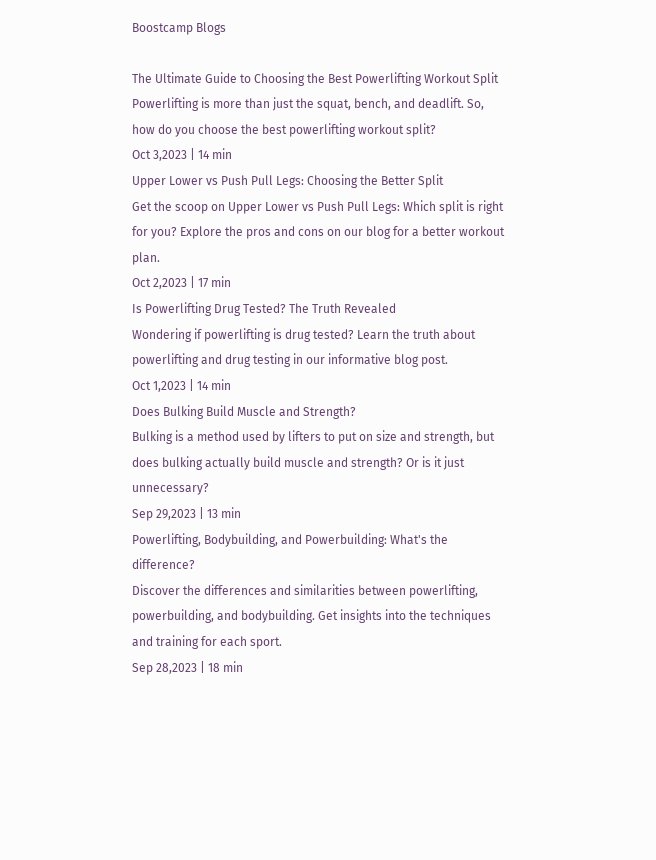Boostcamp Blogs

The Ultimate Guide to Choosing the Best Powerlifting Workout Split
Powerlifting is more than just the squat, bench, and deadlift. So, how do you choose the best powerlifting workout split?
Oct 3,2023 | 14 min
Upper Lower vs Push Pull Legs: Choosing the Better Split
Get the scoop on Upper Lower vs Push Pull Legs: Which split is right for you? Explore the pros and cons on our blog for a better workout plan.
Oct 2,2023 | 17 min
Is Powerlifting Drug Tested? The Truth Revealed
Wondering if powerlifting is drug tested? Learn the truth about powerlifting and drug testing in our informative blog post.
Oct 1,2023 | 14 min
Does Bulking Build Muscle and Strength?
Bulking is a method used by lifters to put on size and strength, but does bulking actually build muscle and strength? Or is it just unnecessary?
Sep 29,2023 | 13 min
Powerlifting, Bodybuilding, and Powerbuilding: What's the difference?
Discover the differences and similarities between powerlifting, powerbuilding, and bodybuilding. Get insights into the techniques and training for each sport.
Sep 28,2023 | 18 min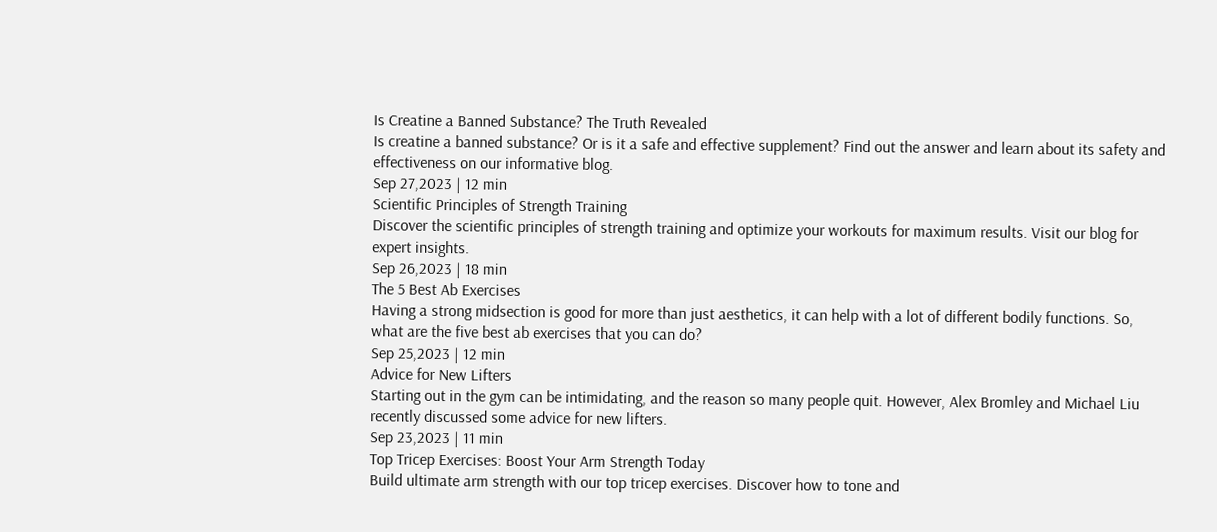Is Creatine a Banned Substance? The Truth Revealed
Is creatine a banned substance? Or is it a safe and effective supplement? Find out the answer and learn about its safety and effectiveness on our informative blog.
Sep 27,2023 | 12 min
Scientific Principles of Strength Training
Discover the scientific principles of strength training and optimize your workouts for maximum results. Visit our blog for expert insights.
Sep 26,2023 | 18 min
The 5 Best Ab Exercises
Having a strong midsection is good for more than just aesthetics, it can help with a lot of different bodily functions. So, what are the five best ab exercises that you can do?
Sep 25,2023 | 12 min
Advice for New Lifters
Starting out in the gym can be intimidating, and the reason so many people quit. However, Alex Bromley and Michael Liu recently discussed some advice for new lifters.
Sep 23,2023 | 11 min
Top Tricep Exercises: Boost Your Arm Strength Today
Build ultimate arm strength with our top tricep exercises. Discover how to tone and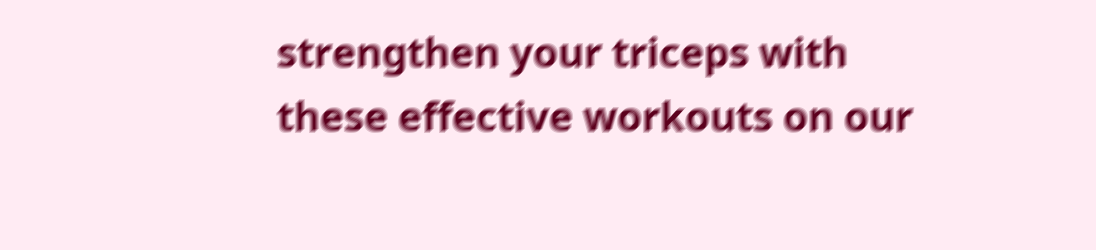strengthen your triceps with these effective workouts on our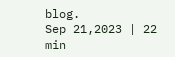blog.
Sep 21,2023 | 22 min